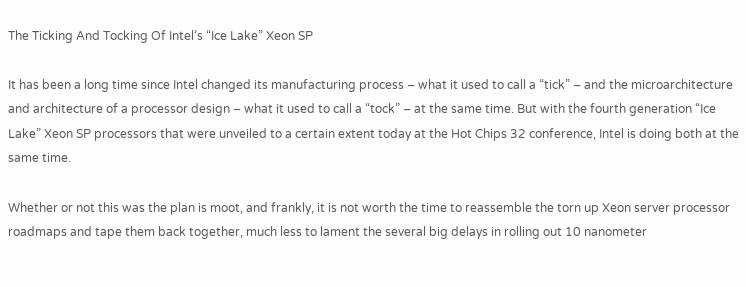The Ticking And Tocking Of Intel’s “Ice Lake” Xeon SP

It has been a long time since Intel changed its manufacturing process – what it used to call a “tick” – and the microarchitecture and architecture of a processor design – what it used to call a “tock” – at the same time. But with the fourth generation “Ice Lake” Xeon SP processors that were unveiled to a certain extent today at the Hot Chips 32 conference, Intel is doing both at the same time.

Whether or not this was the plan is moot, and frankly, it is not worth the time to reassemble the torn up Xeon server processor roadmaps and tape them back together, much less to lament the several big delays in rolling out 10 nanometer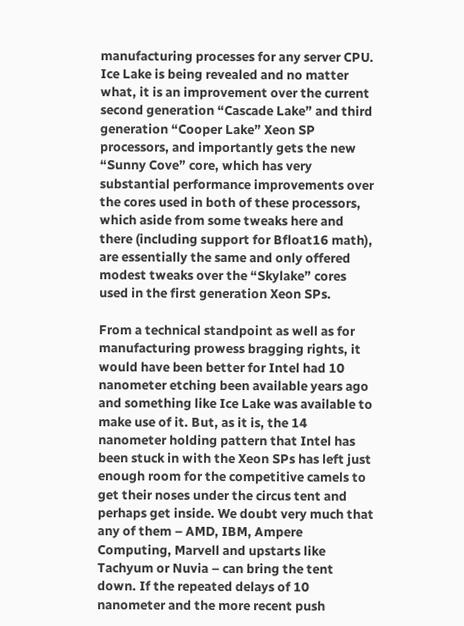manufacturing processes for any server CPU. Ice Lake is being revealed and no matter what, it is an improvement over the current second generation “Cascade Lake” and third generation “Cooper Lake” Xeon SP processors, and importantly gets the new “Sunny Cove” core, which has very substantial performance improvements over the cores used in both of these processors, which aside from some tweaks here and there (including support for Bfloat16 math), are essentially the same and only offered modest tweaks over the “Skylake” cores used in the first generation Xeon SPs.

From a technical standpoint as well as for manufacturing prowess bragging rights, it would have been better for Intel had 10 nanometer etching been available years ago and something like Ice Lake was available to make use of it. But, as it is, the 14 nanometer holding pattern that Intel has been stuck in with the Xeon SPs has left just enough room for the competitive camels to get their noses under the circus tent and perhaps get inside. We doubt very much that any of them – AMD, IBM, Ampere Computing, Marvell and upstarts like Tachyum or Nuvia – can bring the tent down. If the repeated delays of 10 nanometer and the more recent push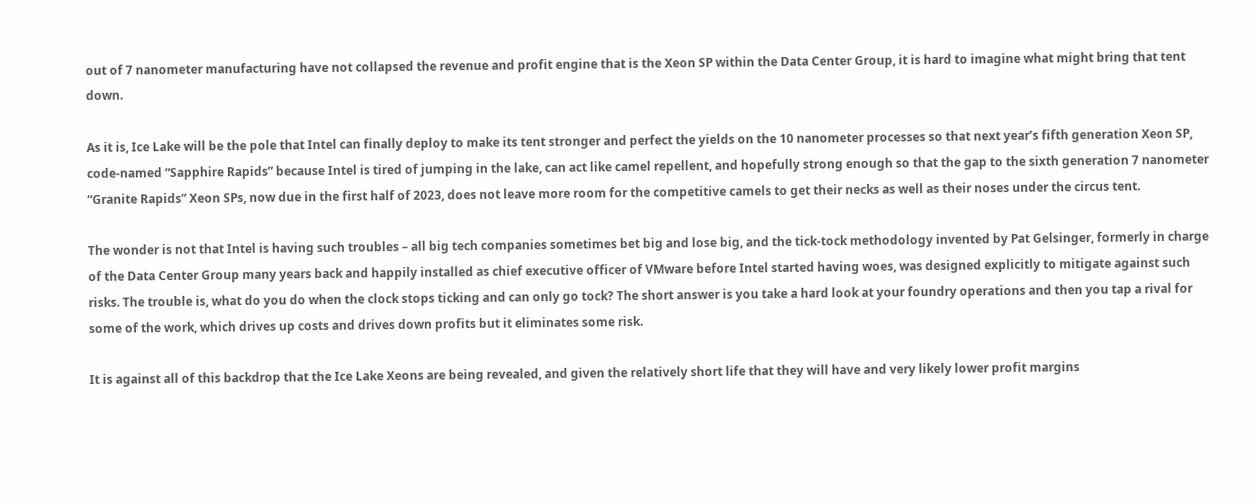out of 7 nanometer manufacturing have not collapsed the revenue and profit engine that is the Xeon SP within the Data Center Group, it is hard to imagine what might bring that tent down.

As it is, Ice Lake will be the pole that Intel can finally deploy to make its tent stronger and perfect the yields on the 10 nanometer processes so that next year’s fifth generation Xeon SP, code-named “Sapphire Rapids” because Intel is tired of jumping in the lake, can act like camel repellent, and hopefully strong enough so that the gap to the sixth generation 7 nanometer “Granite Rapids” Xeon SPs, now due in the first half of 2023, does not leave more room for the competitive camels to get their necks as well as their noses under the circus tent.

The wonder is not that Intel is having such troubles – all big tech companies sometimes bet big and lose big, and the tick-tock methodology invented by Pat Gelsinger, formerly in charge of the Data Center Group many years back and happily installed as chief executive officer of VMware before Intel started having woes, was designed explicitly to mitigate against such risks. The trouble is, what do you do when the clock stops ticking and can only go tock? The short answer is you take a hard look at your foundry operations and then you tap a rival for some of the work, which drives up costs and drives down profits but it eliminates some risk.

It is against all of this backdrop that the Ice Lake Xeons are being revealed, and given the relatively short life that they will have and very likely lower profit margins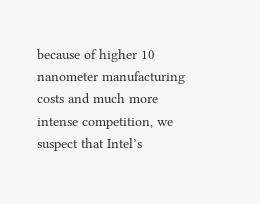because of higher 10 nanometer manufacturing costs and much more intense competition, we suspect that Intel’s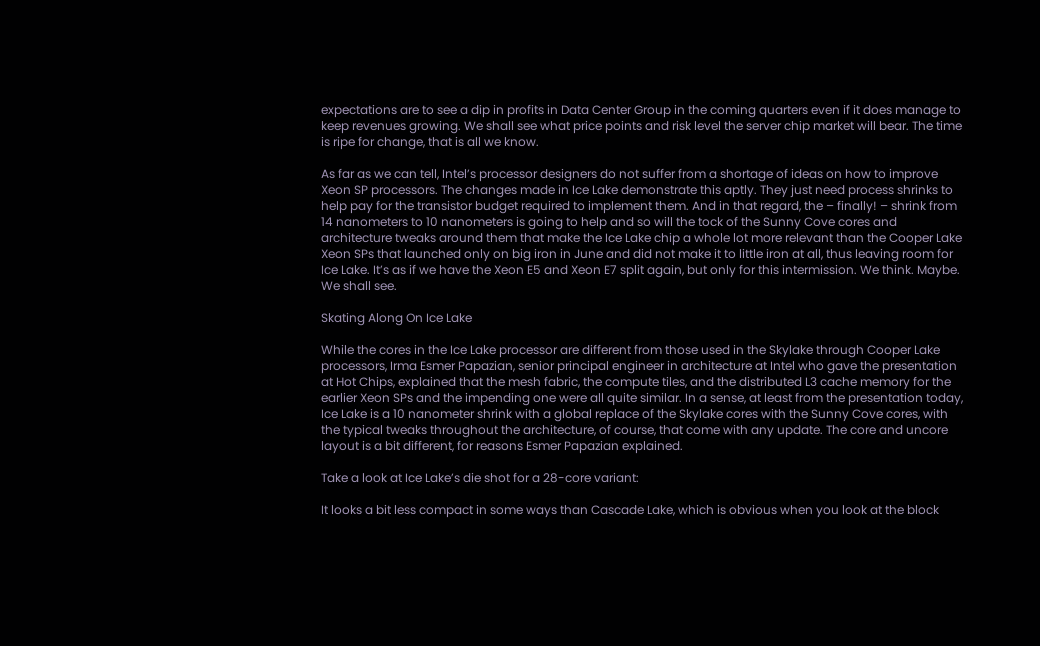expectations are to see a dip in profits in Data Center Group in the coming quarters even if it does manage to keep revenues growing. We shall see what price points and risk level the server chip market will bear. The time is ripe for change, that is all we know.

As far as we can tell, Intel’s processor designers do not suffer from a shortage of ideas on how to improve Xeon SP processors. The changes made in Ice Lake demonstrate this aptly. They just need process shrinks to help pay for the transistor budget required to implement them. And in that regard, the – finally! – shrink from 14 nanometers to 10 nanometers is going to help and so will the tock of the Sunny Cove cores and architecture tweaks around them that make the Ice Lake chip a whole lot more relevant than the Cooper Lake Xeon SPs that launched only on big iron in June and did not make it to little iron at all, thus leaving room for Ice Lake. It’s as if we have the Xeon E5 and Xeon E7 split again, but only for this intermission. We think. Maybe. We shall see.

Skating Along On Ice Lake

While the cores in the Ice Lake processor are different from those used in the Skylake through Cooper Lake processors, Irma Esmer Papazian, senior principal engineer in architecture at Intel who gave the presentation at Hot Chips, explained that the mesh fabric, the compute tiles, and the distributed L3 cache memory for the earlier Xeon SPs and the impending one were all quite similar. In a sense, at least from the presentation today, Ice Lake is a 10 nanometer shrink with a global replace of the Skylake cores with the Sunny Cove cores, with the typical tweaks throughout the architecture, of course, that come with any update. The core and uncore layout is a bit different, for reasons Esmer Papazian explained.

Take a look at Ice Lake’s die shot for a 28-core variant:

It looks a bit less compact in some ways than Cascade Lake, which is obvious when you look at the block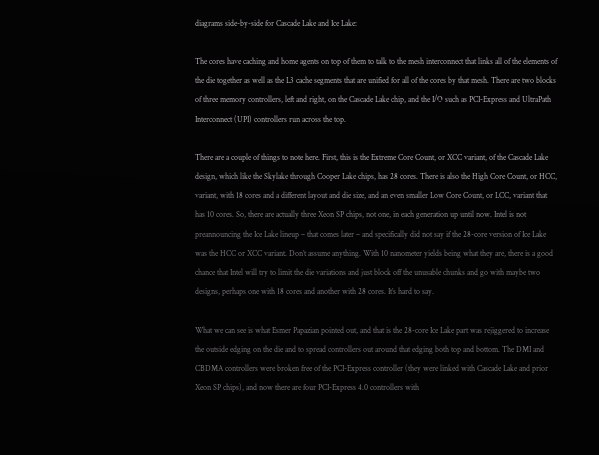diagrams side-by-side for Cascade Lake and Ice Lake:

The cores have caching and home agents on top of them to talk to the mesh interconnect that links all of the elements of the die together as well as the L3 cache segments that are unified for all of the cores by that mesh. There are two blocks of three memory controllers, left and right, on the Cascade Lake chip, and the I/O such as PCI-Express and UltraPath Interconnect (UPI) controllers run across the top.

There are a couple of things to note here. First, this is the Extreme Core Count, or XCC variant, of the Cascade Lake design, which like the Skylake through Cooper Lake chips, has 28 cores. There is also the High Core Count, or HCC, variant, with 18 cores and a different layout and die size, and an even smaller Low Core Count, or LCC, variant that has 10 cores. So, there are actually three Xeon SP chips, not one, in each generation up until now. Intel is not preannouncing the Ice Lake lineup – that comes later – and specifically did not say if the 28-core version of Ice Lake was the HCC or XCC variant. Don’t assume anything. With 10 nanometer yields being what they are, there is a good chance that Intel will try to limit the die variations and just block off the unusable chunks and go with maybe two designs, perhaps one with 18 cores and another with 28 cores. It’s hard to say.

What we can see is what Esmer Papazian pointed out, and that is the 28-core Ice Lake part was rejiggered to increase the outside edging on the die and to spread controllers out around that edging both top and bottom. The DMI and CBDMA controllers were broken free of the PCI-Express controller (they were linked with Cascade Lake and prior Xeon SP chips), and now there are four PCI-Express 4.0 controllers with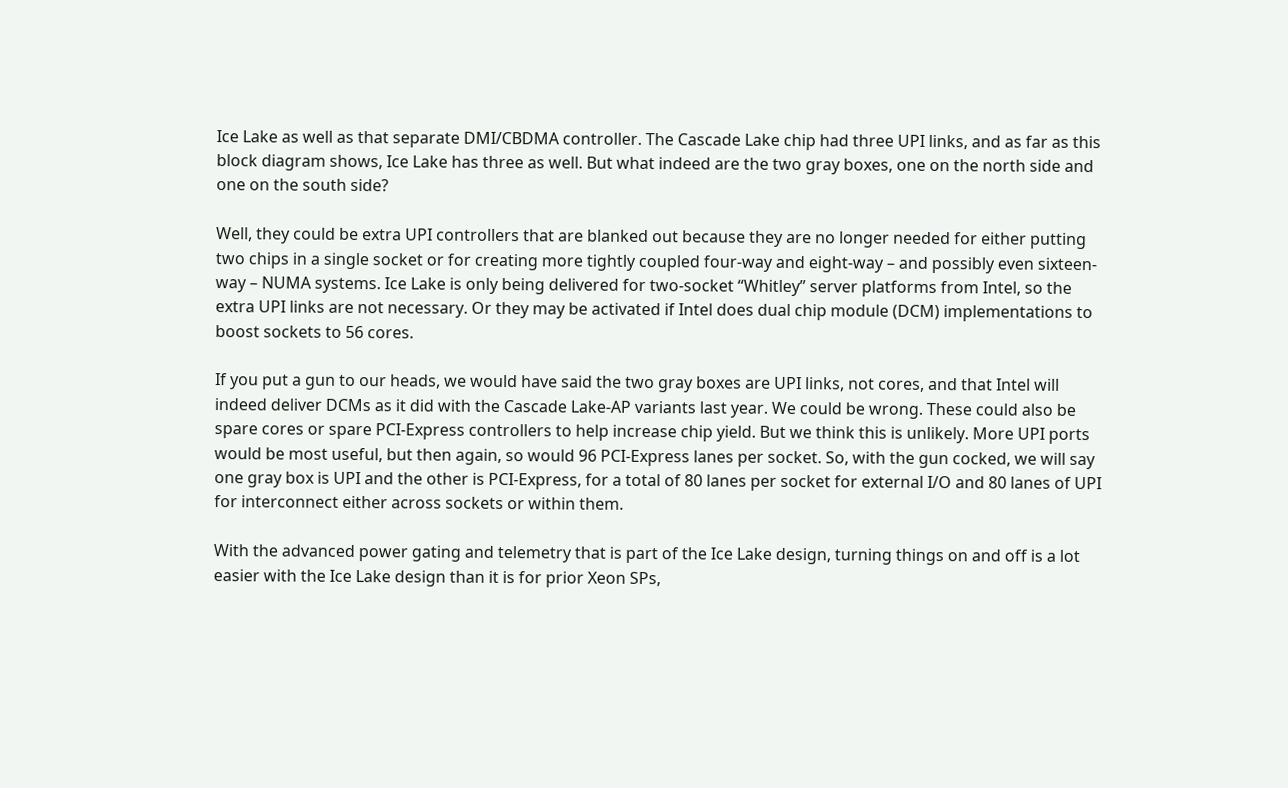Ice Lake as well as that separate DMI/CBDMA controller. The Cascade Lake chip had three UPI links, and as far as this block diagram shows, Ice Lake has three as well. But what indeed are the two gray boxes, one on the north side and one on the south side?

Well, they could be extra UPI controllers that are blanked out because they are no longer needed for either putting two chips in a single socket or for creating more tightly coupled four-way and eight-way – and possibly even sixteen-way – NUMA systems. Ice Lake is only being delivered for two-socket “Whitley” server platforms from Intel, so the extra UPI links are not necessary. Or they may be activated if Intel does dual chip module (DCM) implementations to boost sockets to 56 cores.

If you put a gun to our heads, we would have said the two gray boxes are UPI links, not cores, and that Intel will indeed deliver DCMs as it did with the Cascade Lake-AP variants last year. We could be wrong. These could also be spare cores or spare PCI-Express controllers to help increase chip yield. But we think this is unlikely. More UPI ports would be most useful, but then again, so would 96 PCI-Express lanes per socket. So, with the gun cocked, we will say one gray box is UPI and the other is PCI-Express, for a total of 80 lanes per socket for external I/O and 80 lanes of UPI for interconnect either across sockets or within them.

With the advanced power gating and telemetry that is part of the Ice Lake design, turning things on and off is a lot easier with the Ice Lake design than it is for prior Xeon SPs,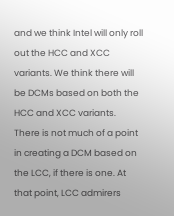and we think Intel will only roll out the HCC and XCC variants. We think there will be DCMs based on both the HCC and XCC variants. There is not much of a point in creating a DCM based on the LCC, if there is one. At that point, LCC admirers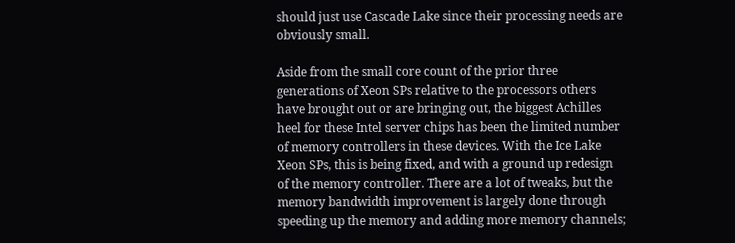should just use Cascade Lake since their processing needs are obviously small.

Aside from the small core count of the prior three generations of Xeon SPs relative to the processors others have brought out or are bringing out, the biggest Achilles heel for these Intel server chips has been the limited number of memory controllers in these devices. With the Ice Lake Xeon SPs, this is being fixed, and with a ground up redesign of the memory controller. There are a lot of tweaks, but the memory bandwidth improvement is largely done through speeding up the memory and adding more memory channels;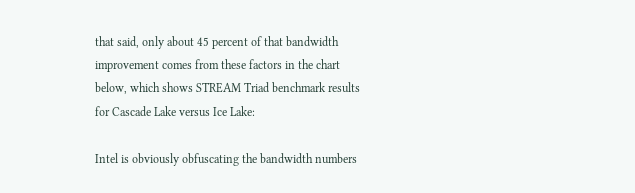that said, only about 45 percent of that bandwidth improvement comes from these factors in the chart below, which shows STREAM Triad benchmark results for Cascade Lake versus Ice Lake:

Intel is obviously obfuscating the bandwidth numbers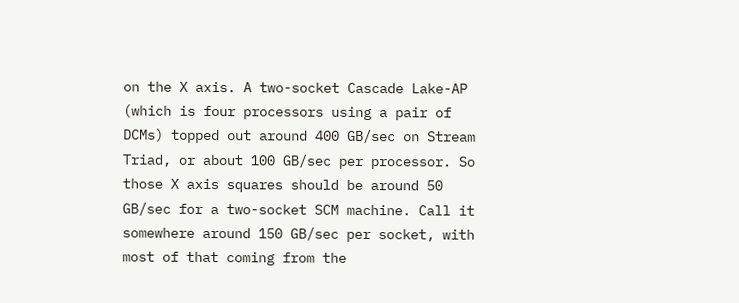on the X axis. A two-socket Cascade Lake-AP (which is four processors using a pair of DCMs) topped out around 400 GB/sec on Stream Triad, or about 100 GB/sec per processor. So those X axis squares should be around 50 GB/sec for a two-socket SCM machine. Call it somewhere around 150 GB/sec per socket, with most of that coming from the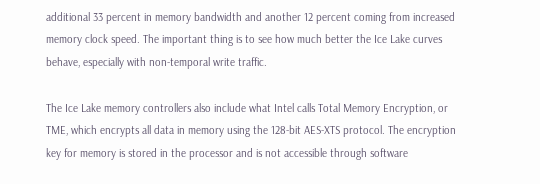additional 33 percent in memory bandwidth and another 12 percent coming from increased memory clock speed. The important thing is to see how much better the Ice Lake curves behave, especially with non-temporal write traffic.

The Ice Lake memory controllers also include what Intel calls Total Memory Encryption, or TME, which encrypts all data in memory using the 128-bit AES-XTS protocol. The encryption key for memory is stored in the processor and is not accessible through software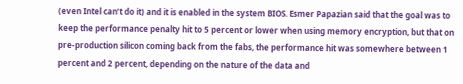(even Intel can’t do it) and it is enabled in the system BIOS. Esmer Papazian said that the goal was to keep the performance penalty hit to 5 percent or lower when using memory encryption, but that on pre-production silicon coming back from the fabs, the performance hit was somewhere between 1 percent and 2 percent, depending on the nature of the data and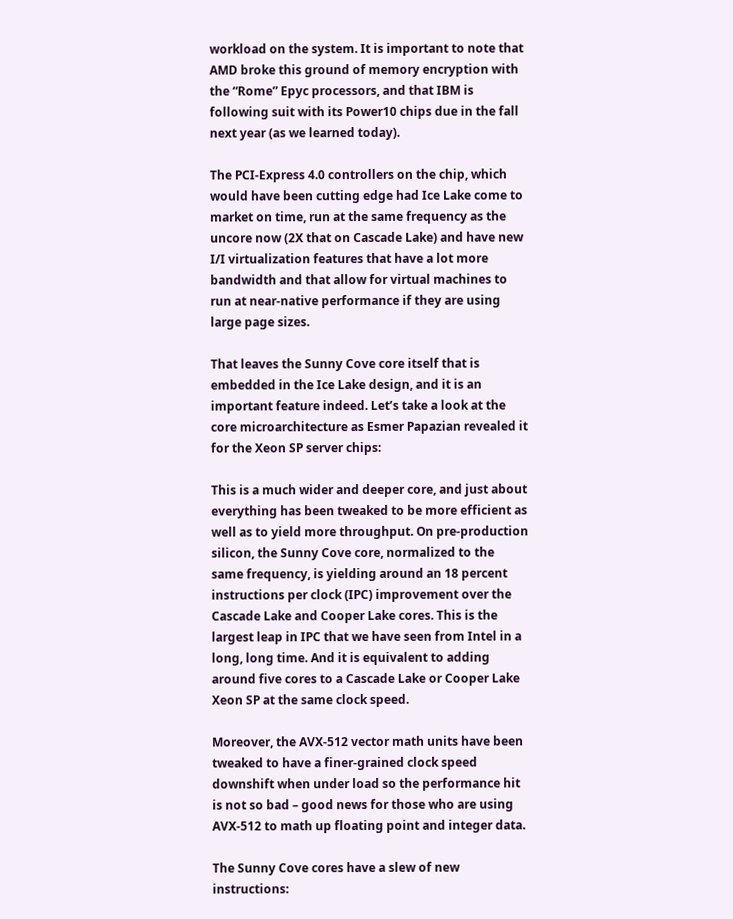workload on the system. It is important to note that AMD broke this ground of memory encryption with the “Rome” Epyc processors, and that IBM is following suit with its Power10 chips due in the fall next year (as we learned today).

The PCI-Express 4.0 controllers on the chip, which would have been cutting edge had Ice Lake come to market on time, run at the same frequency as the uncore now (2X that on Cascade Lake) and have new I/I virtualization features that have a lot more bandwidth and that allow for virtual machines to run at near-native performance if they are using large page sizes.

That leaves the Sunny Cove core itself that is embedded in the Ice Lake design, and it is an important feature indeed. Let’s take a look at the core microarchitecture as Esmer Papazian revealed it for the Xeon SP server chips:

This is a much wider and deeper core, and just about everything has been tweaked to be more efficient as well as to yield more throughput. On pre-production silicon, the Sunny Cove core, normalized to the same frequency, is yielding around an 18 percent instructions per clock (IPC) improvement over the Cascade Lake and Cooper Lake cores. This is the largest leap in IPC that we have seen from Intel in a long, long time. And it is equivalent to adding around five cores to a Cascade Lake or Cooper Lake Xeon SP at the same clock speed.

Moreover, the AVX-512 vector math units have been tweaked to have a finer-grained clock speed downshift when under load so the performance hit is not so bad – good news for those who are using AVX-512 to math up floating point and integer data.

The Sunny Cove cores have a slew of new instructions: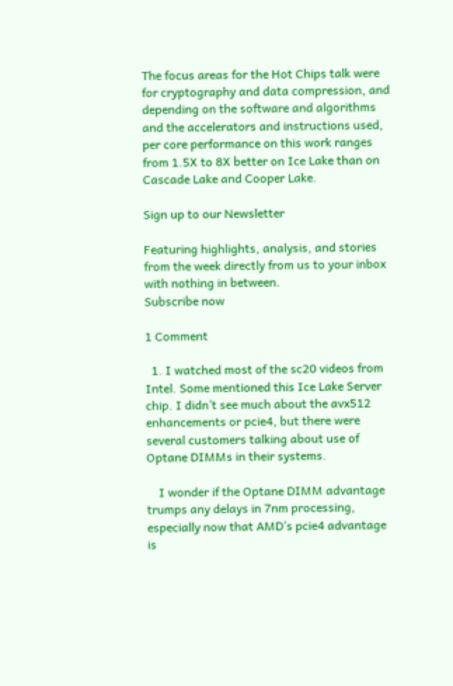The focus areas for the Hot Chips talk were for cryptography and data compression, and depending on the software and algorithms and the accelerators and instructions used, per core performance on this work ranges from 1.5X to 8X better on Ice Lake than on Cascade Lake and Cooper Lake.

Sign up to our Newsletter

Featuring highlights, analysis, and stories from the week directly from us to your inbox with nothing in between.
Subscribe now

1 Comment

  1. I watched most of the sc20 videos from Intel. Some mentioned this Ice Lake Server chip. I didn’t see much about the avx512 enhancements or pcie4, but there were several customers talking about use of Optane DIMMs in their systems.

    I wonder if the Optane DIMM advantage trumps any delays in 7nm processing, especially now that AMD’s pcie4 advantage is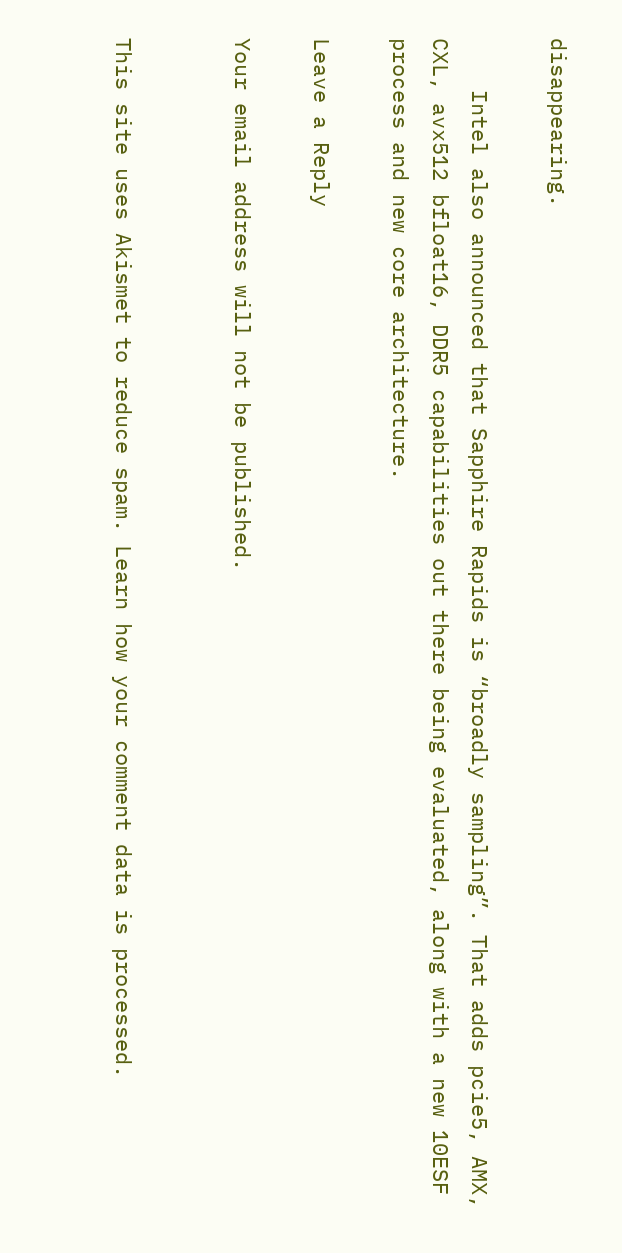disappearing.

    Intel also announced that Sapphire Rapids is “broadly sampling”. That adds pcie5, AMX, CXL, avx512 bfloat16, DDR5 capabilities out there being evaluated, along with a new 10ESF process and new core architecture.

Leave a Reply

Your email address will not be published.


This site uses Akismet to reduce spam. Learn how your comment data is processed.